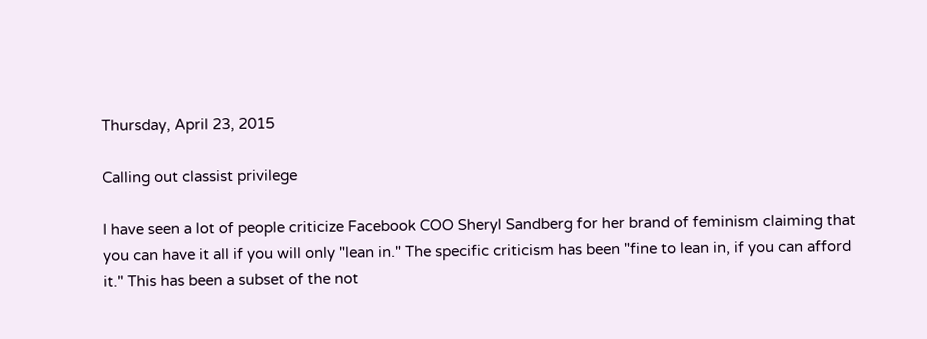Thursday, April 23, 2015

Calling out classist privilege

I have seen a lot of people criticize Facebook COO Sheryl Sandberg for her brand of feminism claiming that you can have it all if you will only "lean in." The specific criticism has been "fine to lean in, if you can afford it." This has been a subset of the not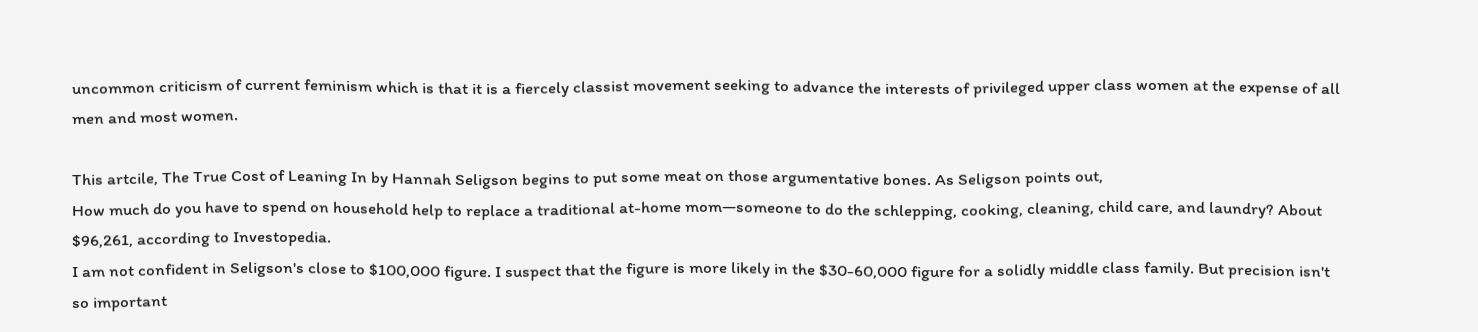uncommon criticism of current feminism which is that it is a fiercely classist movement seeking to advance the interests of privileged upper class women at the expense of all men and most women.

This artcile, The True Cost of Leaning In by Hannah Seligson begins to put some meat on those argumentative bones. As Seligson points out,
How much do you have to spend on household help to replace a traditional at-home mom—someone to do the schlepping, cooking, cleaning, child care, and laundry? About $96,261, according to Investopedia.
I am not confident in Seligson's close to $100,000 figure. I suspect that the figure is more likely in the $30-60,000 figure for a solidly middle class family. But precision isn't so important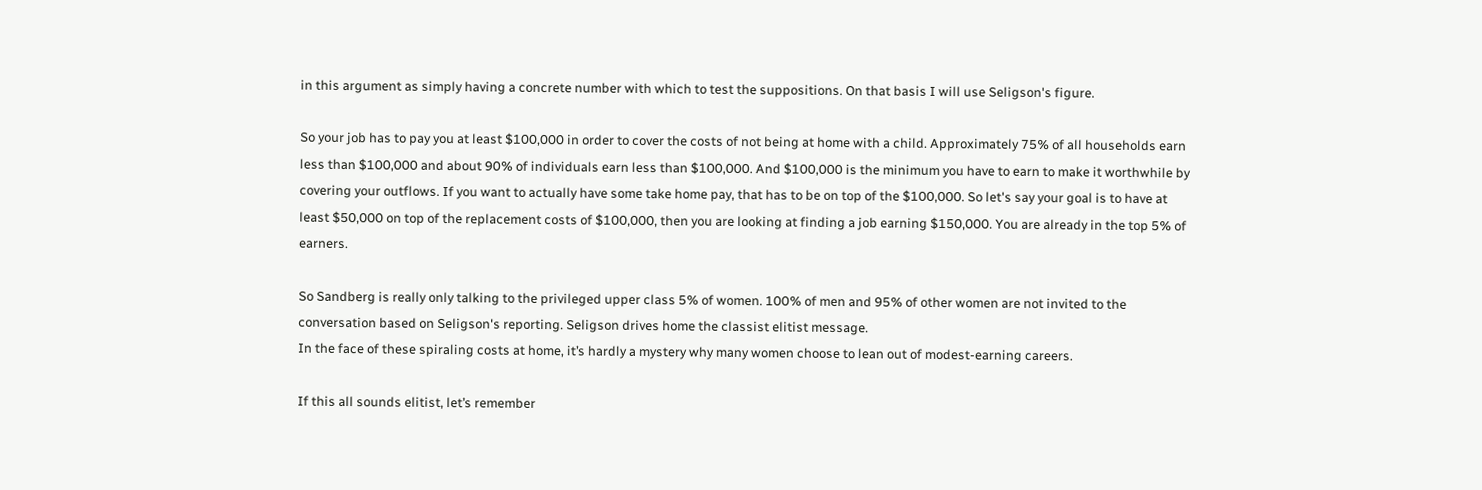in this argument as simply having a concrete number with which to test the suppositions. On that basis I will use Seligson's figure.

So your job has to pay you at least $100,000 in order to cover the costs of not being at home with a child. Approximately 75% of all households earn less than $100,000 and about 90% of individuals earn less than $100,000. And $100,000 is the minimum you have to earn to make it worthwhile by covering your outflows. If you want to actually have some take home pay, that has to be on top of the $100,000. So let's say your goal is to have at least $50,000 on top of the replacement costs of $100,000, then you are looking at finding a job earning $150,000. You are already in the top 5% of earners.

So Sandberg is really only talking to the privileged upper class 5% of women. 100% of men and 95% of other women are not invited to the conversation based on Seligson's reporting. Seligson drives home the classist elitist message.
In the face of these spiraling costs at home, it’s hardly a mystery why many women choose to lean out of modest-earning careers.

If this all sounds elitist, let’s remember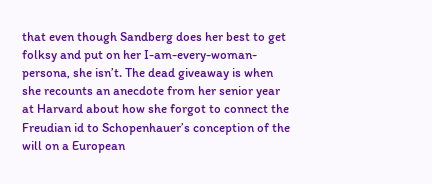that even though Sandberg does her best to get folksy and put on her I-am-every-woman-persona, she isn’t. The dead giveaway is when she recounts an anecdote from her senior year at Harvard about how she forgot to connect the Freudian id to Schopenhauer’s conception of the will on a European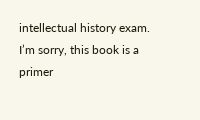intellectual history exam. I’m sorry, this book is a primer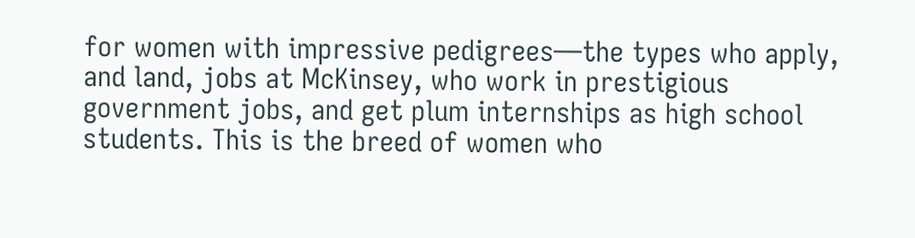for women with impressive pedigrees—the types who apply, and land, jobs at McKinsey, who work in prestigious government jobs, and get plum internships as high school students. This is the breed of women who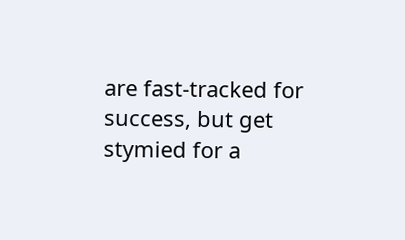are fast-tracked for success, but get stymied for a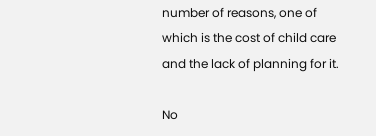number of reasons, one of which is the cost of child care and the lack of planning for it.

No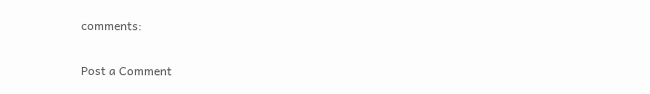comments:

Post a Comment